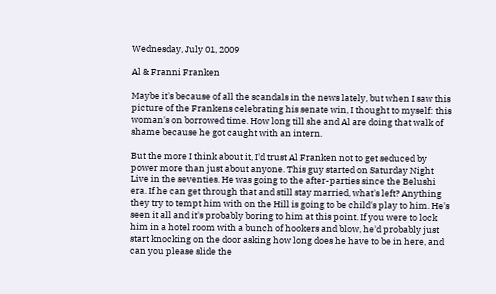Wednesday, July 01, 2009

Al & Franni Franken

Maybe it's because of all the scandals in the news lately, but when I saw this picture of the Frankens celebrating his senate win, I thought to myself: this woman's on borrowed time. How long till she and Al are doing that walk of shame because he got caught with an intern.

But the more I think about it, I'd trust Al Franken not to get seduced by power more than just about anyone. This guy started on Saturday Night Live in the seventies. He was going to the after-parties since the Belushi era. If he can get through that and still stay married, what's left? Anything they try to tempt him with on the Hill is going to be child's play to him. He's seen it all and it's probably boring to him at this point. If you were to lock him in a hotel room with a bunch of hookers and blow, he'd probably just start knocking on the door asking how long does he have to be in here, and can you please slide the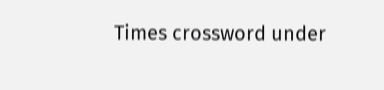Times crossword under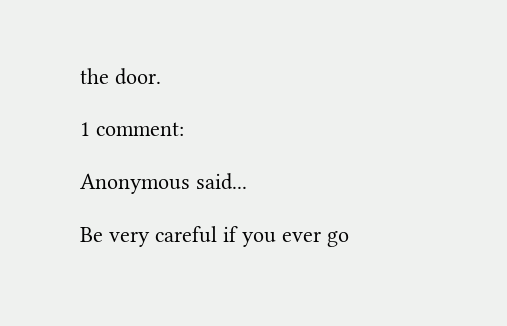the door.

1 comment:

Anonymous said...

Be very careful if you ever go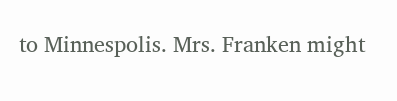to Minnespolis. Mrs. Franken might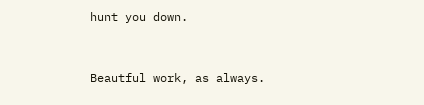hunt you down.


Beautful work, as always.